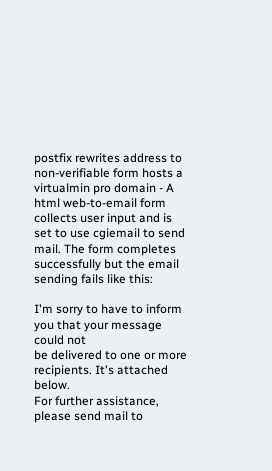postfix rewrites address to non-verifiable form hosts a virtualmin pro domain - A html web-to-email form collects user input and is set to use cgiemail to send mail. The form completes successfully but the email sending fails like this:

I'm sorry to have to inform you that your message could not
be delivered to one or more recipients. It's attached below.
For further assistance, please send mail to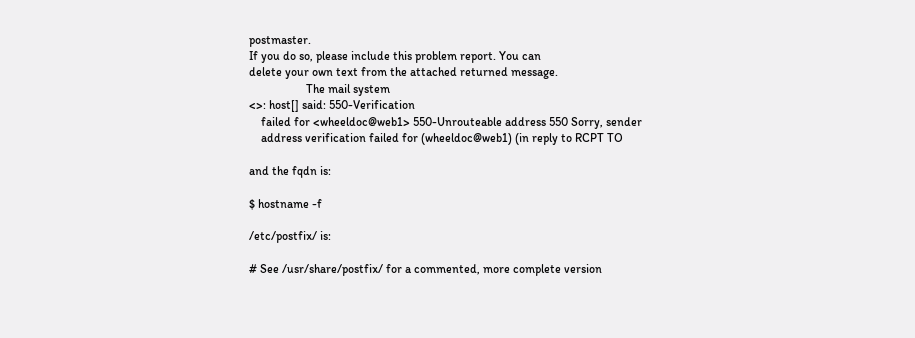postmaster.
If you do so, please include this problem report. You can
delete your own text from the attached returned message.
                   The mail system
<>: host[] said: 550-Verification
    failed for <wheeldoc@web1> 550-Unrouteable address 550 Sorry, sender
    address verification failed for (wheeldoc@web1) (in reply to RCPT TO

and the fqdn is:

$ hostname -f

/etc/postfix/ is:

# See /usr/share/postfix/ for a commented, more complete version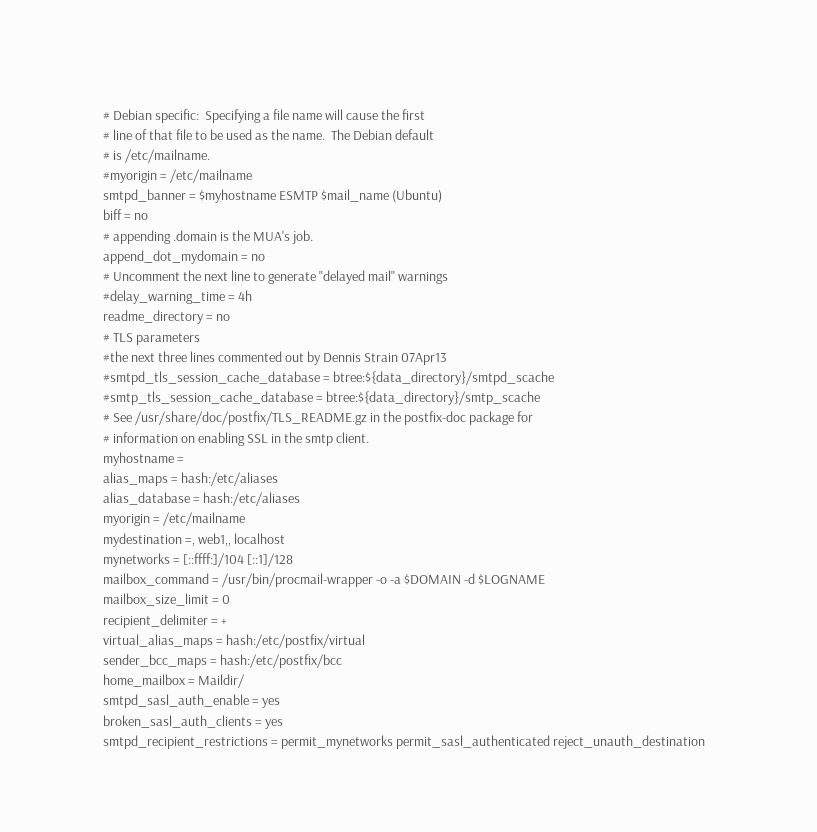# Debian specific:  Specifying a file name will cause the first
# line of that file to be used as the name.  The Debian default
# is /etc/mailname.
#myorigin = /etc/mailname
smtpd_banner = $myhostname ESMTP $mail_name (Ubuntu)
biff = no
# appending .domain is the MUA's job.
append_dot_mydomain = no
# Uncomment the next line to generate "delayed mail" warnings
#delay_warning_time = 4h
readme_directory = no
# TLS parameters
#the next three lines commented out by Dennis Strain 07Apr13
#smtpd_tls_session_cache_database = btree:${data_directory}/smtpd_scache
#smtp_tls_session_cache_database = btree:${data_directory}/smtp_scache
# See /usr/share/doc/postfix/TLS_README.gz in the postfix-doc package for
# information on enabling SSL in the smtp client.
myhostname =
alias_maps = hash:/etc/aliases
alias_database = hash:/etc/aliases
myorigin = /etc/mailname
mydestination =, web1,, localhost
mynetworks = [::ffff:]/104 [::1]/128
mailbox_command = /usr/bin/procmail-wrapper -o -a $DOMAIN -d $LOGNAME
mailbox_size_limit = 0
recipient_delimiter = +
virtual_alias_maps = hash:/etc/postfix/virtual
sender_bcc_maps = hash:/etc/postfix/bcc
home_mailbox = Maildir/
smtpd_sasl_auth_enable = yes
broken_sasl_auth_clients = yes
smtpd_recipient_restrictions = permit_mynetworks permit_sasl_authenticated reject_unauth_destination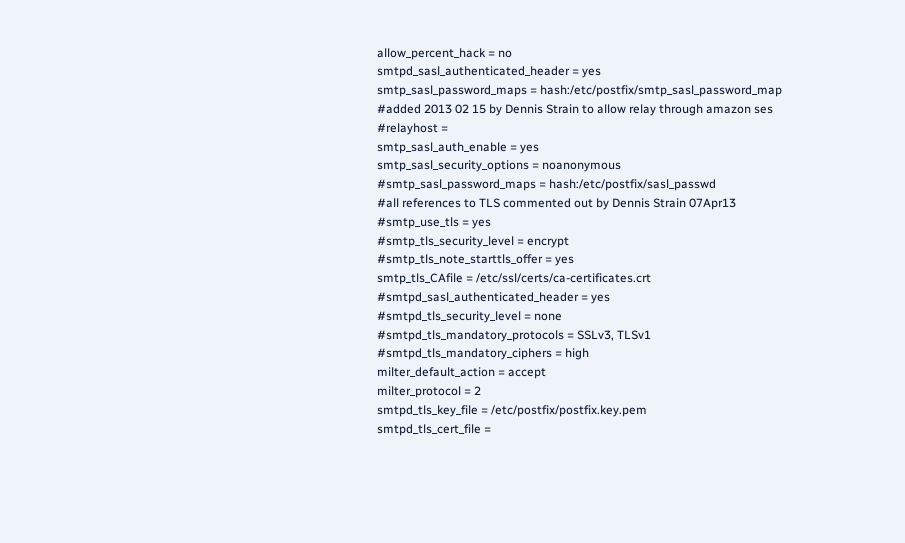allow_percent_hack = no
smtpd_sasl_authenticated_header = yes
smtp_sasl_password_maps = hash:/etc/postfix/smtp_sasl_password_map
#added 2013 02 15 by Dennis Strain to allow relay through amazon ses
#relayhost =
smtp_sasl_auth_enable = yes
smtp_sasl_security_options = noanonymous
#smtp_sasl_password_maps = hash:/etc/postfix/sasl_passwd
#all references to TLS commented out by Dennis Strain 07Apr13
#smtp_use_tls = yes
#smtp_tls_security_level = encrypt
#smtp_tls_note_starttls_offer = yes
smtp_tls_CAfile = /etc/ssl/certs/ca-certificates.crt
#smtpd_sasl_authenticated_header = yes
#smtpd_tls_security_level = none
#smtpd_tls_mandatory_protocols = SSLv3, TLSv1
#smtpd_tls_mandatory_ciphers = high
milter_default_action = accept
milter_protocol = 2
smtpd_tls_key_file = /etc/postfix/postfix.key.pem
smtpd_tls_cert_file =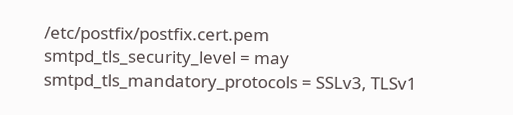/etc/postfix/postfix.cert.pem
smtpd_tls_security_level = may
smtpd_tls_mandatory_protocols = SSLv3, TLSv1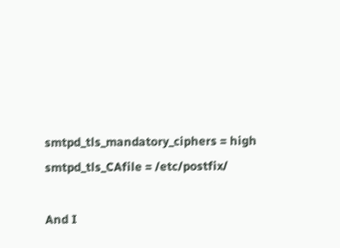smtpd_tls_mandatory_ciphers = high
smtpd_tls_CAfile = /etc/postfix/

And I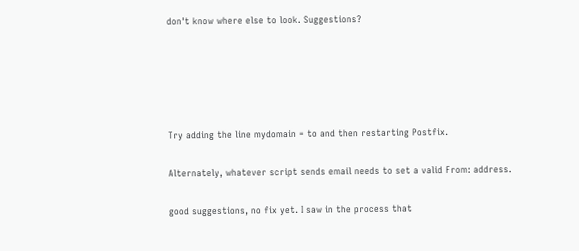don't know where else to look. Suggestions?





Try adding the line mydomain = to and then restarting Postfix.

Alternately, whatever script sends email needs to set a valid From: address.

good suggestions, no fix yet. I saw in the process that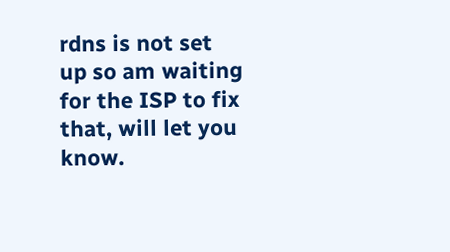rdns is not set up so am waiting for the ISP to fix that, will let you know.